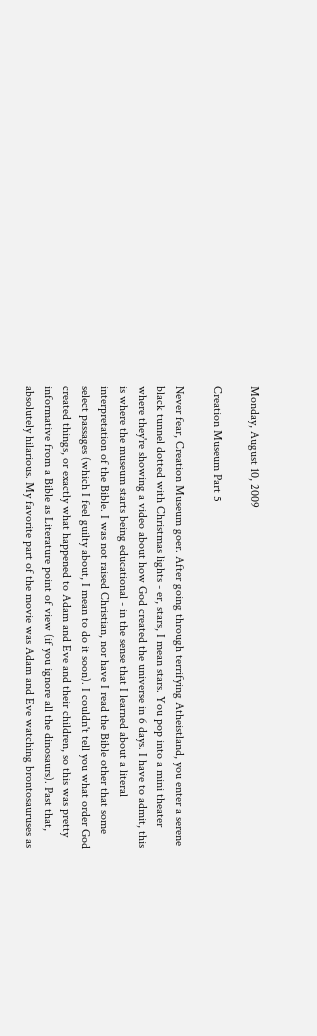Monday, August 10, 2009

Creation Museum Part 5

Never fear, Creation Museum goer. After going through terrifying Atheistland, you enter a serene black tunnel dotted with Christmas lights - er, stars, I mean stars. You pop into a mini theater where they're showing a video about how God created the universe in 6 days. I have to admit, this is where the museum starts being educational - in the sense that I learned about a literal interpretation of the Bible. I was not raised Christian, nor have I read the Bible other that some select passages (which I feel guilty about, I mean to do it soon). I couldn't tell you what order God created things, or exactly what happened to Adam and Eve and their children, so this was pretty informative from a Bible as Literature point of view (if you ignore all the dinosaurs). Past that, absolutely hilarious. My favorite part of the movie was Adam and Eve watching brontosauruses as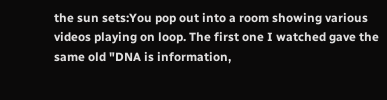the sun sets:You pop out into a room showing various videos playing on loop. The first one I watched gave the same old "DNA is information,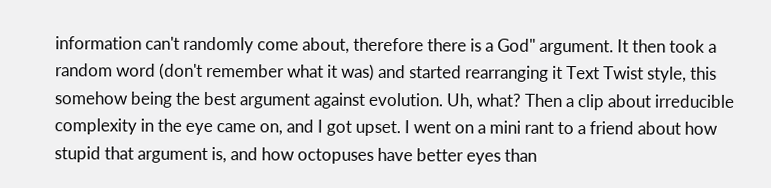information can't randomly come about, therefore there is a God" argument. It then took a random word (don't remember what it was) and started rearranging it Text Twist style, this somehow being the best argument against evolution. Uh, what? Then a clip about irreducible complexity in the eye came on, and I got upset. I went on a mini rant to a friend about how stupid that argument is, and how octopuses have better eyes than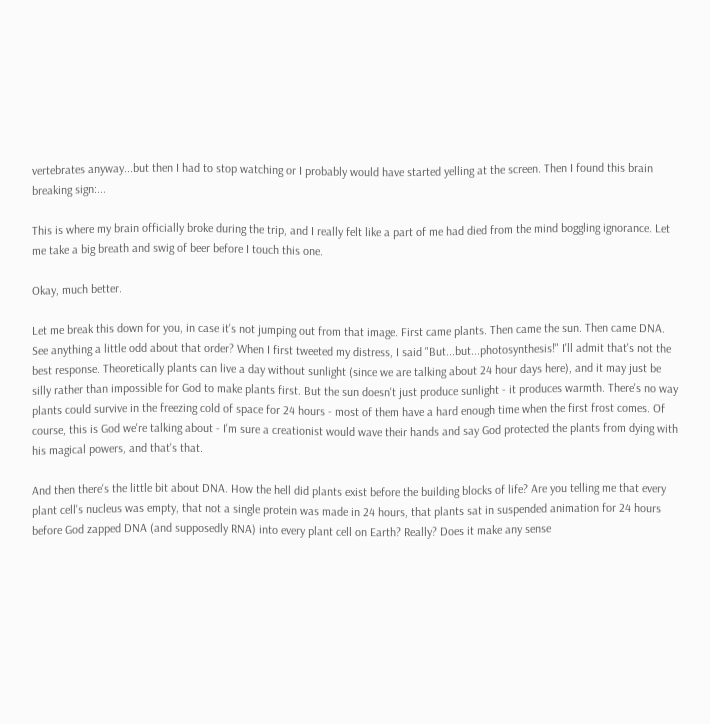vertebrates anyway...but then I had to stop watching or I probably would have started yelling at the screen. Then I found this brain breaking sign:...

This is where my brain officially broke during the trip, and I really felt like a part of me had died from the mind boggling ignorance. Let me take a big breath and swig of beer before I touch this one.

Okay, much better.

Let me break this down for you, in case it's not jumping out from that image. First came plants. Then came the sun. Then came DNA. See anything a little odd about that order? When I first tweeted my distress, I said "But...but...photosynthesis!" I'll admit that's not the best response. Theoretically plants can live a day without sunlight (since we are talking about 24 hour days here), and it may just be silly rather than impossible for God to make plants first. But the sun doesn't just produce sunlight - it produces warmth. There's no way plants could survive in the freezing cold of space for 24 hours - most of them have a hard enough time when the first frost comes. Of course, this is God we're talking about - I'm sure a creationist would wave their hands and say God protected the plants from dying with his magical powers, and that's that.

And then there's the little bit about DNA. How the hell did plants exist before the building blocks of life? Are you telling me that every plant cell's nucleus was empty, that not a single protein was made in 24 hours, that plants sat in suspended animation for 24 hours before God zapped DNA (and supposedly RNA) into every plant cell on Earth? Really? Does it make any sense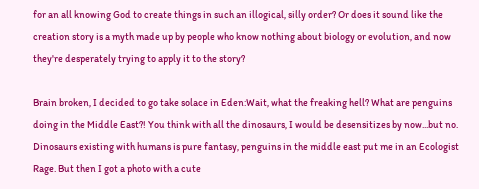for an all knowing God to create things in such an illogical, silly order? Or does it sound like the creation story is a myth made up by people who know nothing about biology or evolution, and now they're desperately trying to apply it to the story?

Brain broken, I decided to go take solace in Eden:Wait, what the freaking hell? What are penguins doing in the Middle East?! You think with all the dinosaurs, I would be desensitizes by now...but no. Dinosaurs existing with humans is pure fantasy, penguins in the middle east put me in an Ecologist Rage. But then I got a photo with a cute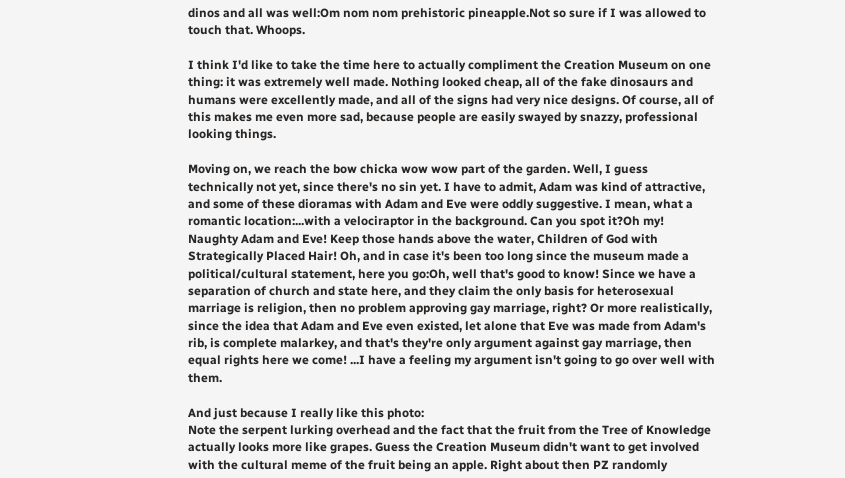dinos and all was well:Om nom nom prehistoric pineapple.Not so sure if I was allowed to touch that. Whoops.

I think I'd like to take the time here to actually compliment the Creation Museum on one thing: it was extremely well made. Nothing looked cheap, all of the fake dinosaurs and humans were excellently made, and all of the signs had very nice designs. Of course, all of this makes me even more sad, because people are easily swayed by snazzy, professional looking things.

Moving on, we reach the bow chicka wow wow part of the garden. Well, I guess technically not yet, since there's no sin yet. I have to admit, Adam was kind of attractive, and some of these dioramas with Adam and Eve were oddly suggestive. I mean, what a romantic location:...with a velociraptor in the background. Can you spot it?Oh my! Naughty Adam and Eve! Keep those hands above the water, Children of God with Strategically Placed Hair! Oh, and in case it's been too long since the museum made a political/cultural statement, here you go:Oh, well that's good to know! Since we have a separation of church and state here, and they claim the only basis for heterosexual marriage is religion, then no problem approving gay marriage, right? Or more realistically, since the idea that Adam and Eve even existed, let alone that Eve was made from Adam's rib, is complete malarkey, and that's they're only argument against gay marriage, then equal rights here we come! ...I have a feeling my argument isn't going to go over well with them.

And just because I really like this photo:
Note the serpent lurking overhead and the fact that the fruit from the Tree of Knowledge actually looks more like grapes. Guess the Creation Museum didn't want to get involved with the cultural meme of the fruit being an apple. Right about then PZ randomly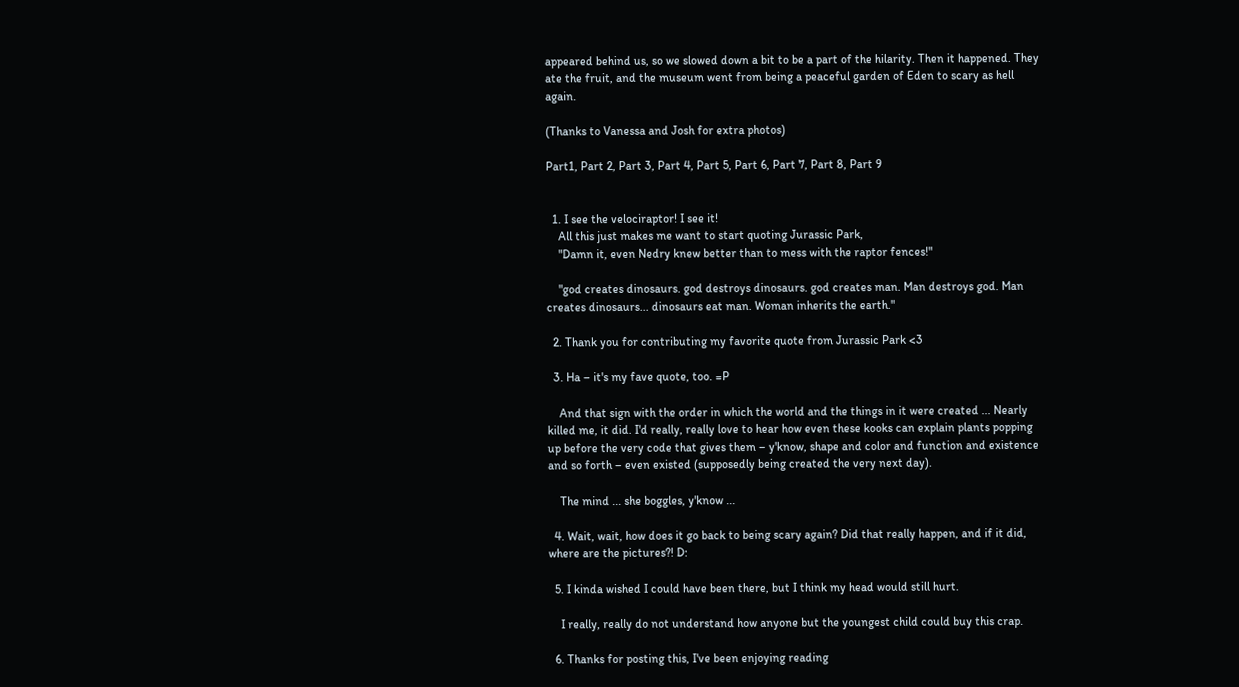appeared behind us, so we slowed down a bit to be a part of the hilarity. Then it happened. They ate the fruit, and the museum went from being a peaceful garden of Eden to scary as hell again.

(Thanks to Vanessa and Josh for extra photos)

Part1, Part 2, Part 3, Part 4, Part 5, Part 6, Part 7, Part 8, Part 9


  1. I see the velociraptor! I see it!
    All this just makes me want to start quoting Jurassic Park,
    "Damn it, even Nedry knew better than to mess with the raptor fences!"

    "god creates dinosaurs. god destroys dinosaurs. god creates man. Man destroys god. Man creates dinosaurs... dinosaurs eat man. Woman inherits the earth."

  2. Thank you for contributing my favorite quote from Jurassic Park <3

  3. Ha – it's my fave quote, too. =P

    And that sign with the order in which the world and the things in it were created ... Nearly killed me, it did. I'd really, really love to hear how even these kooks can explain plants popping up before the very code that gives them – y'know, shape and color and function and existence and so forth – even existed (supposedly being created the very next day).

    The mind ... she boggles, y'know ...

  4. Wait, wait, how does it go back to being scary again? Did that really happen, and if it did, where are the pictures?! D:

  5. I kinda wished I could have been there, but I think my head would still hurt.

    I really, really do not understand how anyone but the youngest child could buy this crap.

  6. Thanks for posting this, I've been enjoying reading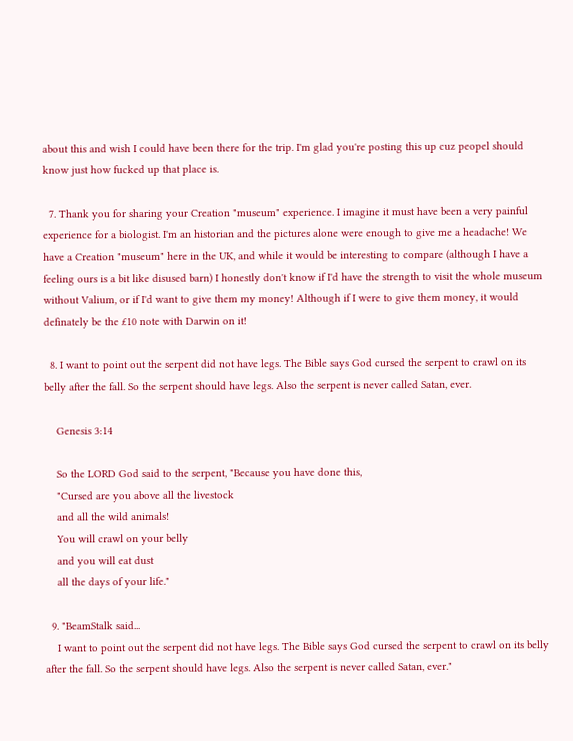about this and wish I could have been there for the trip. I'm glad you're posting this up cuz peopel should know just how fucked up that place is.

  7. Thank you for sharing your Creation "museum" experience. I imagine it must have been a very painful experience for a biologist. I'm an historian and the pictures alone were enough to give me a headache! We have a Creation "museum" here in the UK, and while it would be interesting to compare (although I have a feeling ours is a bit like disused barn) I honestly don't know if I'd have the strength to visit the whole museum without Valium, or if I'd want to give them my money! Although if I were to give them money, it would definately be the £10 note with Darwin on it!

  8. I want to point out the serpent did not have legs. The Bible says God cursed the serpent to crawl on its belly after the fall. So the serpent should have legs. Also the serpent is never called Satan, ever.

    Genesis 3:14

    So the LORD God said to the serpent, "Because you have done this,
    "Cursed are you above all the livestock
    and all the wild animals!
    You will crawl on your belly
    and you will eat dust
    all the days of your life."

  9. "BeamStalk said...
    I want to point out the serpent did not have legs. The Bible says God cursed the serpent to crawl on its belly after the fall. So the serpent should have legs. Also the serpent is never called Satan, ever."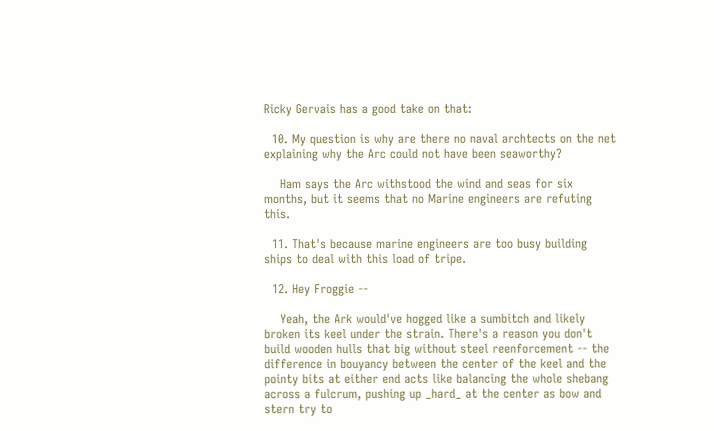Ricky Gervais has a good take on that:

  10. My question is why are there no naval archtects on the net explaining why the Arc could not have been seaworthy?

    Ham says the Arc withstood the wind and seas for six months, but it seems that no Marine engineers are refuting this.

  11. That's because marine engineers are too busy building ships to deal with this load of tripe.

  12. Hey Froggie --

    Yeah, the Ark would've hogged like a sumbitch and likely broken its keel under the strain. There's a reason you don't build wooden hulls that big without steel reenforcement -- the difference in bouyancy between the center of the keel and the pointy bits at either end acts like balancing the whole shebang across a fulcrum, pushing up _hard_ at the center as bow and stern try to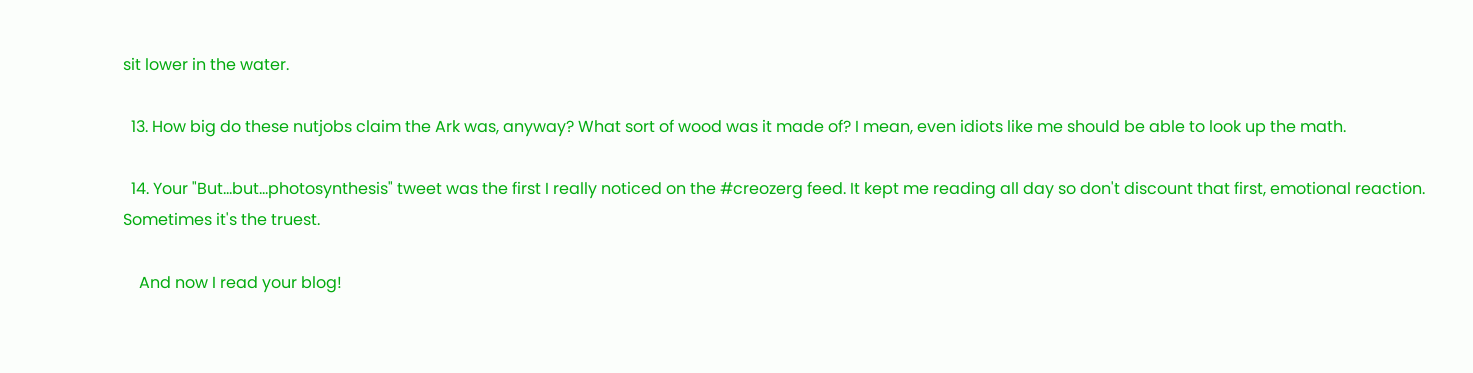sit lower in the water.

  13. How big do these nutjobs claim the Ark was, anyway? What sort of wood was it made of? I mean, even idiots like me should be able to look up the math.

  14. Your "But...but...photosynthesis" tweet was the first I really noticed on the #creozerg feed. It kept me reading all day so don't discount that first, emotional reaction. Sometimes it's the truest.

    And now I read your blog!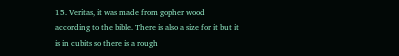15. Veritas, it was made from gopher wood according to the bible. There is also a size for it but it is in cubits so there is a rough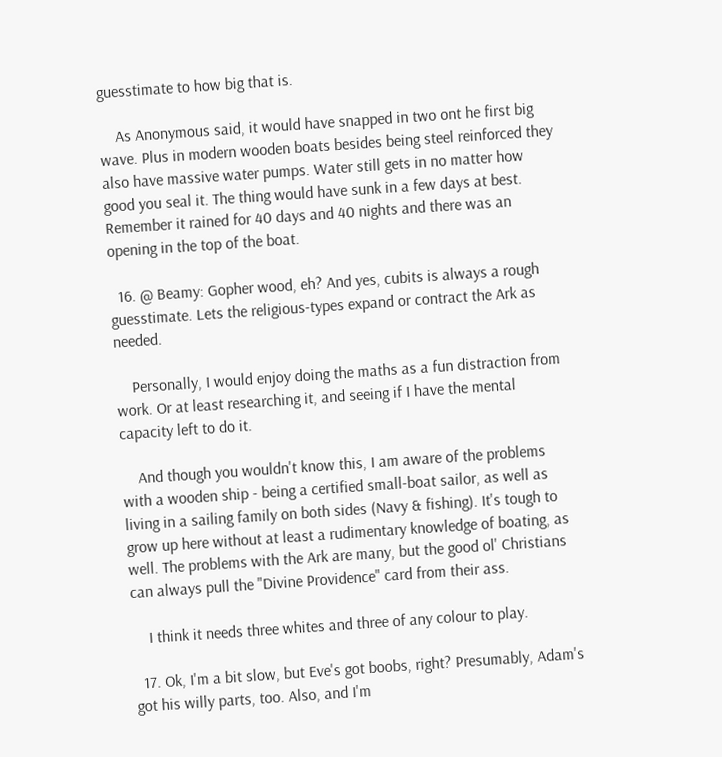guesstimate to how big that is.

    As Anonymous said, it would have snapped in two ont he first big wave. Plus in modern wooden boats besides being steel reinforced they also have massive water pumps. Water still gets in no matter how good you seal it. The thing would have sunk in a few days at best. Remember it rained for 40 days and 40 nights and there was an opening in the top of the boat.

  16. @ Beamy: Gopher wood, eh? And yes, cubits is always a rough guesstimate. Lets the religious-types expand or contract the Ark as needed.

    Personally, I would enjoy doing the maths as a fun distraction from work. Or at least researching it, and seeing if I have the mental capacity left to do it.

    And though you wouldn't know this, I am aware of the problems with a wooden ship - being a certified small-boat sailor, as well as living in a sailing family on both sides (Navy & fishing). It's tough to grow up here without at least a rudimentary knowledge of boating, as well. The problems with the Ark are many, but the good ol' Christians can always pull the "Divine Providence" card from their ass.

    I think it needs three whites and three of any colour to play.

  17. Ok, I'm a bit slow, but Eve's got boobs, right? Presumably, Adam's got his willy parts, too. Also, and I'm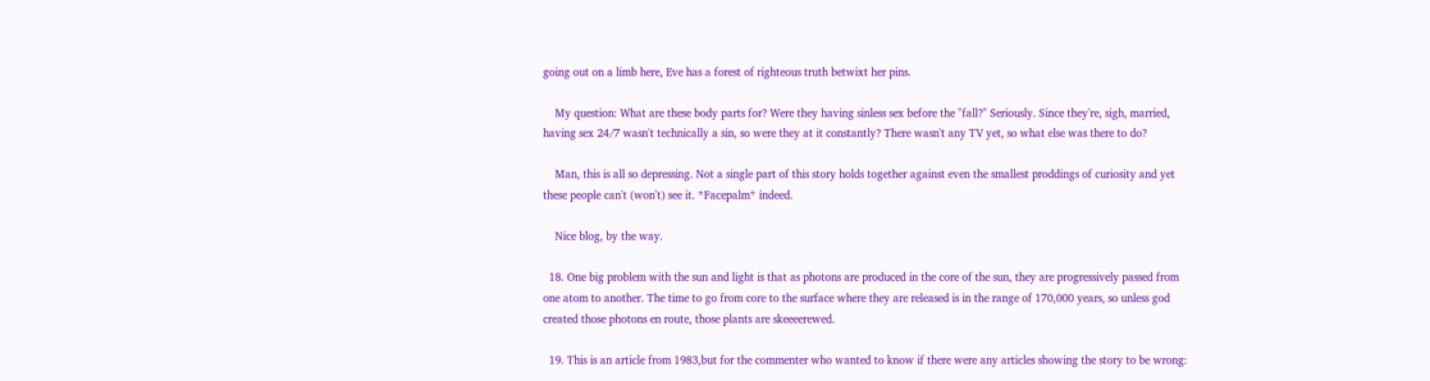going out on a limb here, Eve has a forest of righteous truth betwixt her pins.

    My question: What are these body parts for? Were they having sinless sex before the "fall?" Seriously. Since they're, sigh, married, having sex 24/7 wasn't technically a sin, so were they at it constantly? There wasn't any TV yet, so what else was there to do?

    Man, this is all so depressing. Not a single part of this story holds together against even the smallest proddings of curiosity and yet these people can't (won't) see it. *Facepalm* indeed.

    Nice blog, by the way.

  18. One big problem with the sun and light is that as photons are produced in the core of the sun, they are progressively passed from one atom to another. The time to go from core to the surface where they are released is in the range of 170,000 years, so unless god created those photons en route, those plants are skeeeerewed.

  19. This is an article from 1983,but for the commenter who wanted to know if there were any articles showing the story to be wrong: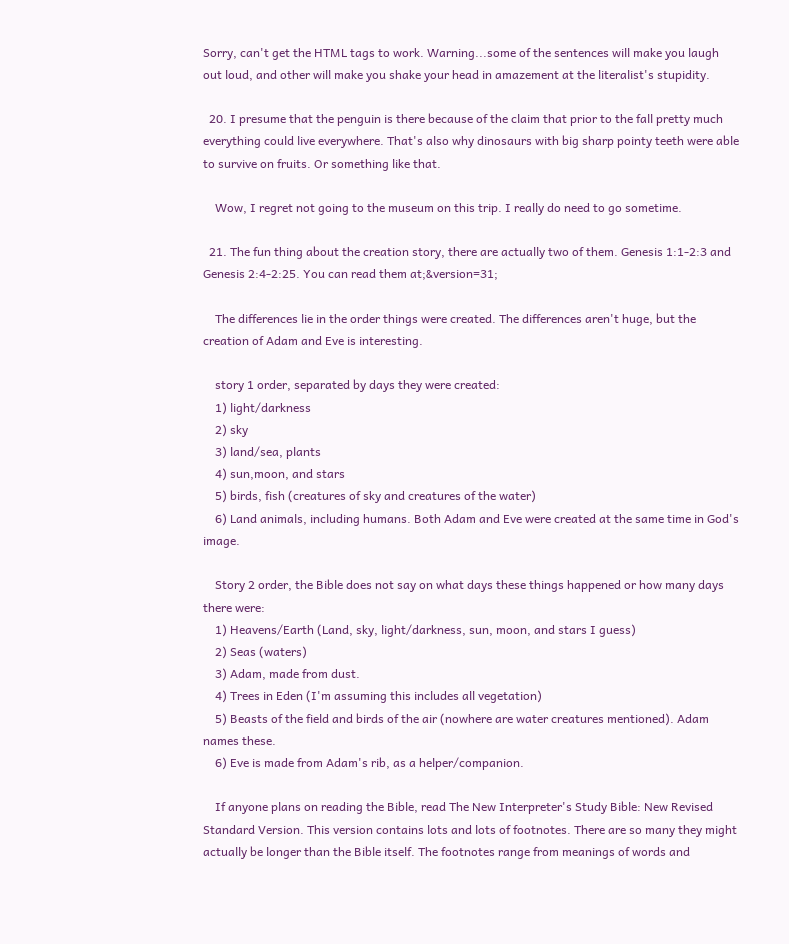Sorry, can't get the HTML tags to work. Warning...some of the sentences will make you laugh out loud, and other will make you shake your head in amazement at the literalist's stupidity.

  20. I presume that the penguin is there because of the claim that prior to the fall pretty much everything could live everywhere. That's also why dinosaurs with big sharp pointy teeth were able to survive on fruits. Or something like that.

    Wow, I regret not going to the museum on this trip. I really do need to go sometime.

  21. The fun thing about the creation story, there are actually two of them. Genesis 1:1-2:3 and Genesis 2:4-2:25. You can read them at;&version=31;

    The differences lie in the order things were created. The differences aren't huge, but the creation of Adam and Eve is interesting.

    story 1 order, separated by days they were created:
    1) light/darkness
    2) sky
    3) land/sea, plants
    4) sun,moon, and stars
    5) birds, fish (creatures of sky and creatures of the water)
    6) Land animals, including humans. Both Adam and Eve were created at the same time in God's image.

    Story 2 order, the Bible does not say on what days these things happened or how many days there were:
    1) Heavens/Earth (Land, sky, light/darkness, sun, moon, and stars I guess)
    2) Seas (waters)
    3) Adam, made from dust.
    4) Trees in Eden (I'm assuming this includes all vegetation)
    5) Beasts of the field and birds of the air (nowhere are water creatures mentioned). Adam names these.
    6) Eve is made from Adam's rib, as a helper/companion.

    If anyone plans on reading the Bible, read The New Interpreter's Study Bible: New Revised Standard Version. This version contains lots and lots of footnotes. There are so many they might actually be longer than the Bible itself. The footnotes range from meanings of words and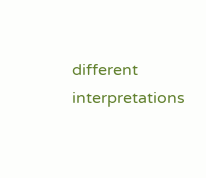different interpretations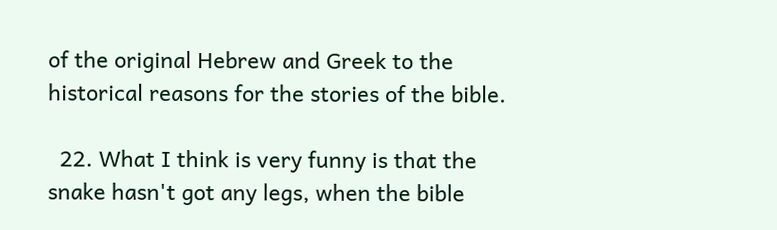of the original Hebrew and Greek to the historical reasons for the stories of the bible.

  22. What I think is very funny is that the snake hasn't got any legs, when the bible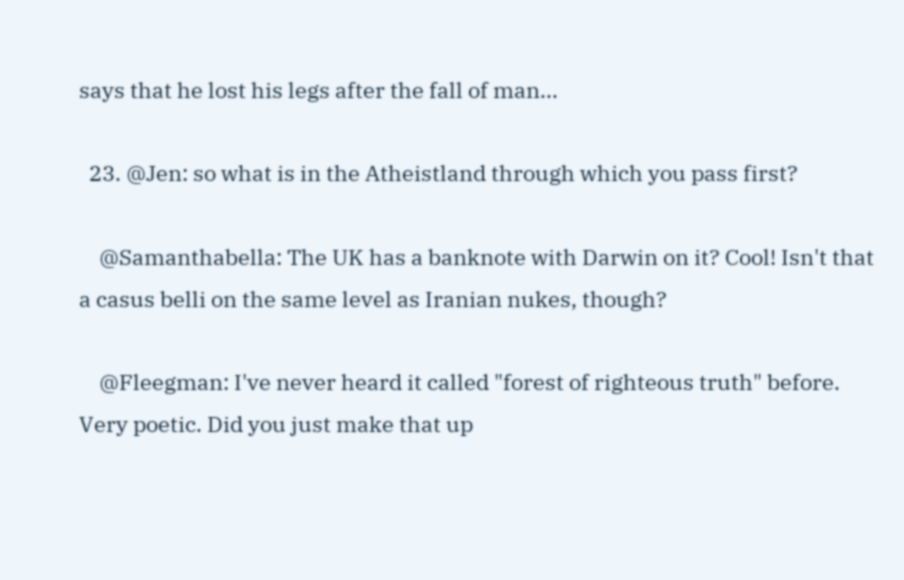says that he lost his legs after the fall of man...

  23. @Jen: so what is in the Atheistland through which you pass first?

    @Samanthabella: The UK has a banknote with Darwin on it? Cool! Isn't that a casus belli on the same level as Iranian nukes, though?

    @Fleegman: I've never heard it called "forest of righteous truth" before. Very poetic. Did you just make that up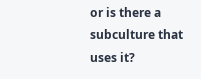or is there a subculture that uses it?